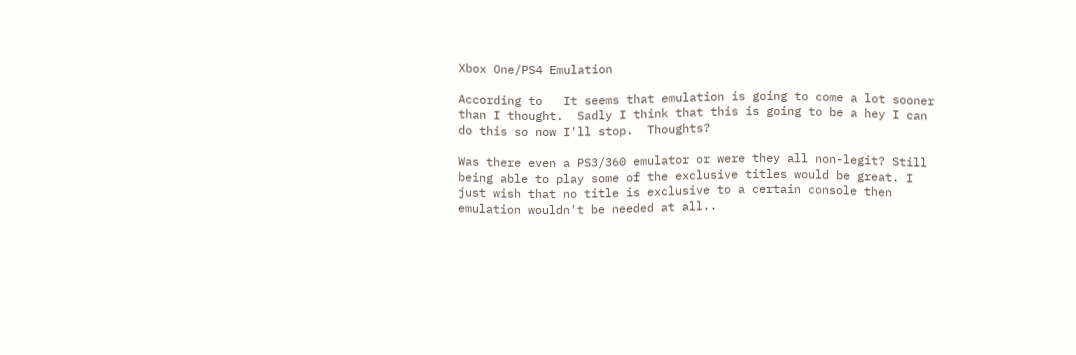Xbox One/PS4 Emulation

According to   It seems that emulation is going to come a lot sooner than I thought.  Sadly I think that this is going to be a hey I can do this so now I'll stop.  Thoughts?

Was there even a PS3/360 emulator or were they all non-legit? Still being able to play some of the exclusive titles would be great. I just wish that no title is exclusive to a certain console then emulation wouldn't be needed at all..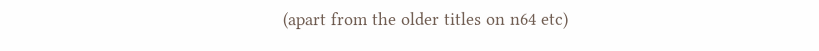(apart from the older titles on n64 etc)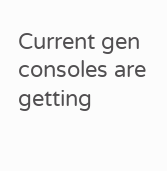Current gen consoles are getting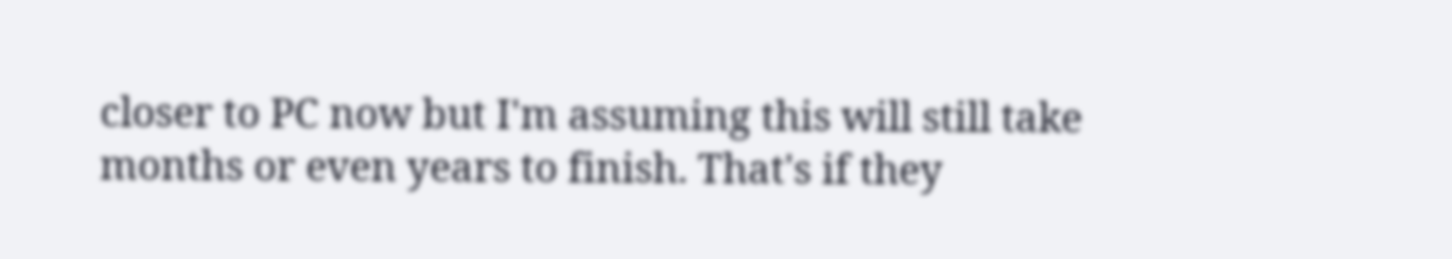closer to PC now but I'm assuming this will still take months or even years to finish. That's if they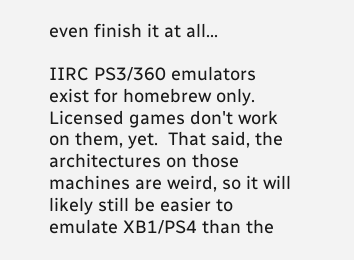even finish it at all...

IIRC PS3/360 emulators exist for homebrew only.  Licensed games don't work on them, yet.  That said, the architectures on those machines are weird, so it will likely still be easier to emulate XB1/PS4 than the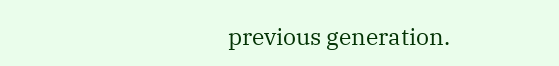previous generation.